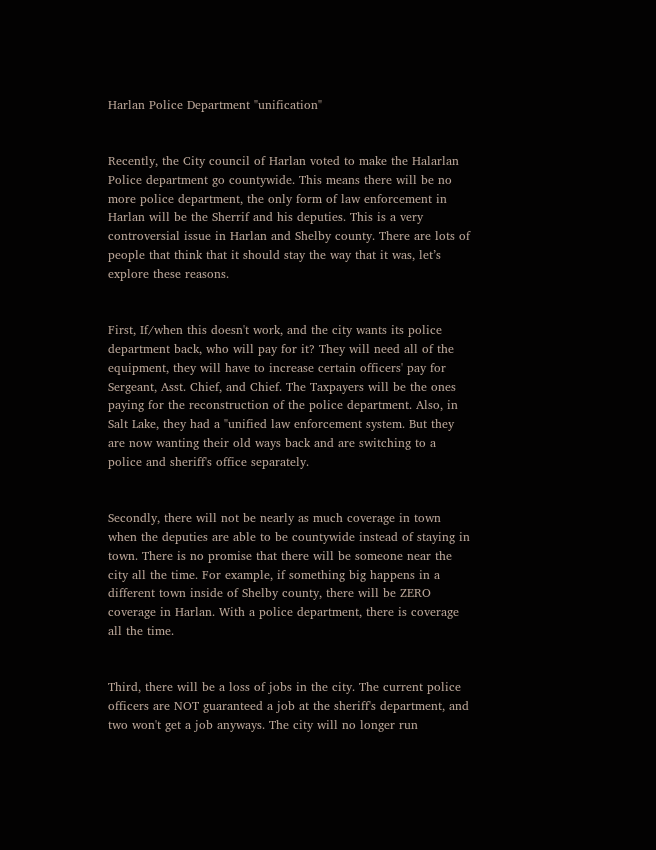Harlan Police Department "unification"


Recently, the City council of Harlan voted to make the Halarlan Police department go countywide. This means there will be no more police department, the only form of law enforcement in Harlan will be the Sherrif and his deputies. This is a very controversial issue in Harlan and Shelby county. There are lots of people that think that it should stay the way that it was, let’s explore these reasons.


First, If/when this doesn't work, and the city wants its police department back, who will pay for it? They will need all of the equipment, they will have to increase certain officers' pay for Sergeant, Asst. Chief, and Chief. The Taxpayers will be the ones paying for the reconstruction of the police department. Also, in Salt Lake, they had a "unified law enforcement system. But they are now wanting their old ways back and are switching to a police and sheriff's office separately.


Secondly, there will not be nearly as much coverage in town when the deputies are able to be countywide instead of staying in town. There is no promise that there will be someone near the city all the time. For example, if something big happens in a different town inside of Shelby county, there will be ZERO coverage in Harlan. With a police department, there is coverage all the time.


Third, there will be a loss of jobs in the city. The current police officers are NOT guaranteed a job at the sheriff's department, and two won't get a job anyways. The city will no longer run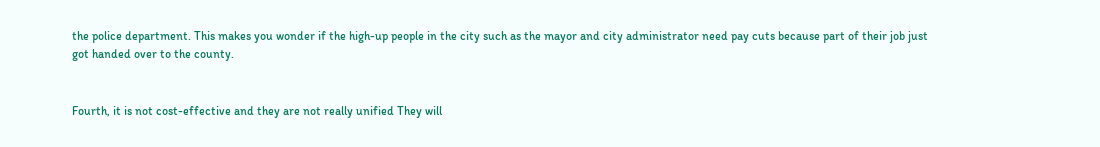the police department. This makes you wonder if the high-up people in the city such as the mayor and city administrator need pay cuts because part of their job just got handed over to the county.


Fourth, it is not cost-effective and they are not really unified They will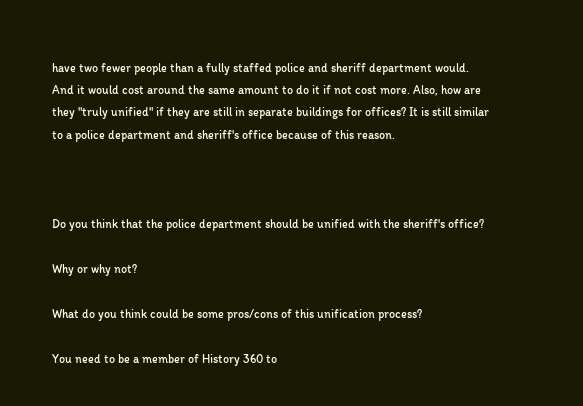have two fewer people than a fully staffed police and sheriff department would. And it would cost around the same amount to do it if not cost more. Also, how are they "truly unified" if they are still in separate buildings for offices? It is still similar to a police department and sheriff's office because of this reason.



Do you think that the police department should be unified with the sheriff's office?

Why or why not?

What do you think could be some pros/cons of this unification process?

You need to be a member of History 360 to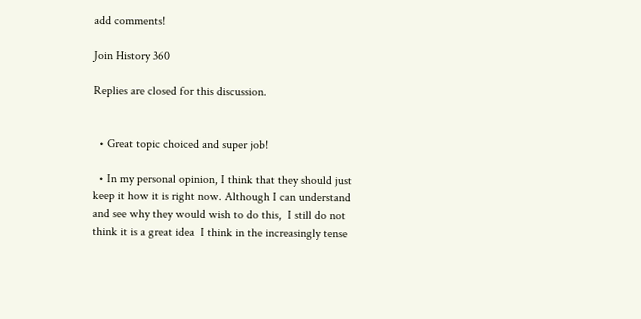add comments!

Join History 360

Replies are closed for this discussion.


  • Great topic choiced and super job!

  • In my personal opinion, I think that they should just keep it how it is right now. Although I can understand and see why they would wish to do this,  I still do not think it is a great idea  I think in the increasingly tense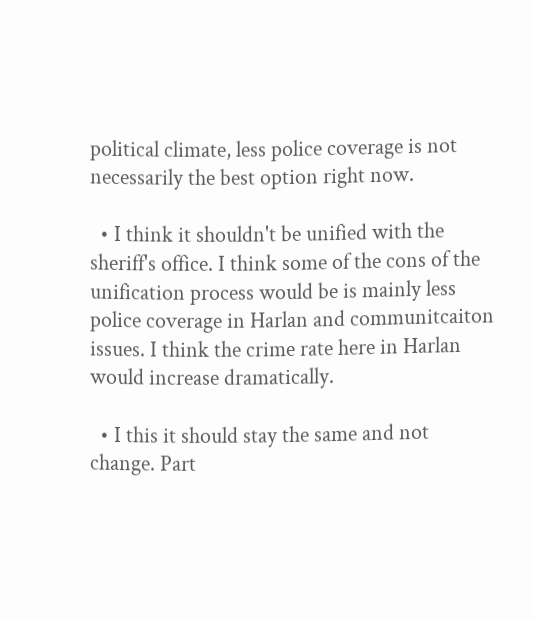political climate, less police coverage is not necessarily the best option right now.

  • I think it shouldn't be unified with the sheriff's office. I think some of the cons of the unification process would be is mainly less police coverage in Harlan and communitcaiton issues. I think the crime rate here in Harlan would increase dramatically.

  • I this it should stay the same and not change. Part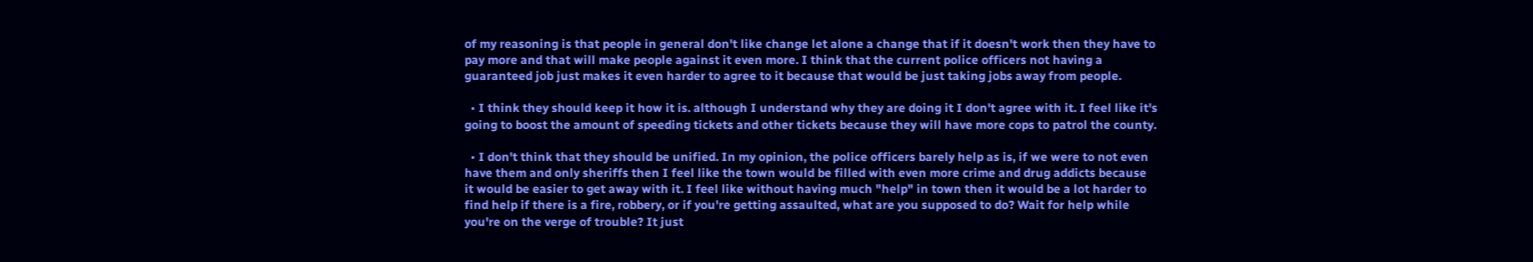of my reasoning is that people in general don't like change let alone a change that if it doesn't work then they have to pay more and that will make people against it even more. I think that the current police officers not having a guaranteed job just makes it even harder to agree to it because that would be just taking jobs away from people.

  • I think they should keep it how it is. although I understand why they are doing it I don't agree with it. I feel like it's going to boost the amount of speeding tickets and other tickets because they will have more cops to patrol the county.

  • I don't think that they should be unified. In my opinion, the police officers barely help as is, if we were to not even have them and only sheriffs then I feel like the town would be filled with even more crime and drug addicts because it would be easier to get away with it. I feel like without having much "help" in town then it would be a lot harder to find help if there is a fire, robbery, or if you're getting assaulted, what are you supposed to do? Wait for help while you're on the verge of trouble? It just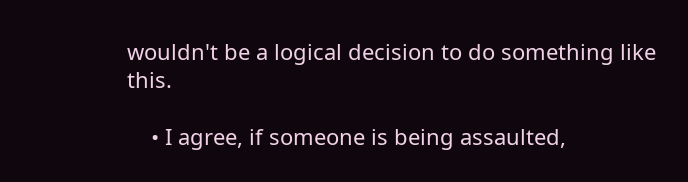wouldn't be a logical decision to do something like this.

    • I agree, if someone is being assaulted,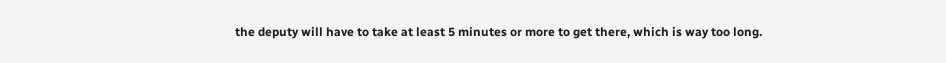the deputy will have to take at least 5 minutes or more to get there, which is way too long.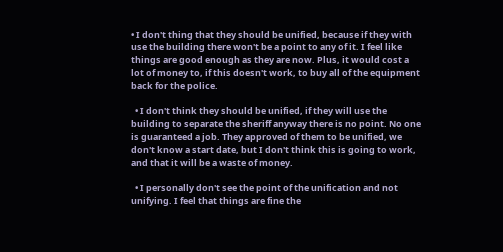• I don't thing that they should be unified, because if they with use the building there won't be a point to any of it. I feel like things are good enough as they are now. Plus, it would cost a lot of money to, if this doesn't work, to buy all of the equipment back for the police.

  • I don't think they should be unified, if they will use the building to separate the sheriff anyway there is no point. No one is guaranteed a job. They approved of them to be unified, we don't know a start date, but I don't think this is going to work, and that it will be a waste of money.

  • I personally don't see the point of the unification and not unifying. I feel that things are fine the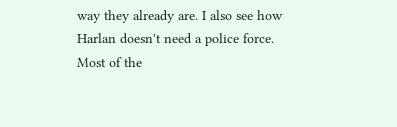way they already are. I also see how Harlan doesn't need a police force. Most of the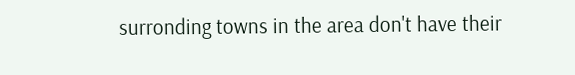surronding towns in the area don't have their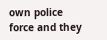own police force and they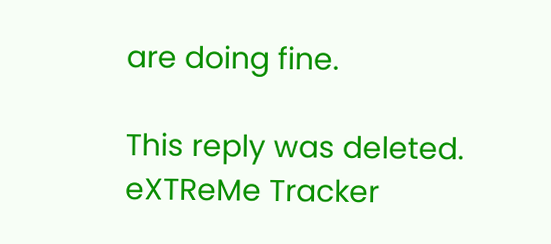are doing fine.

This reply was deleted.
eXTReMe Tracker